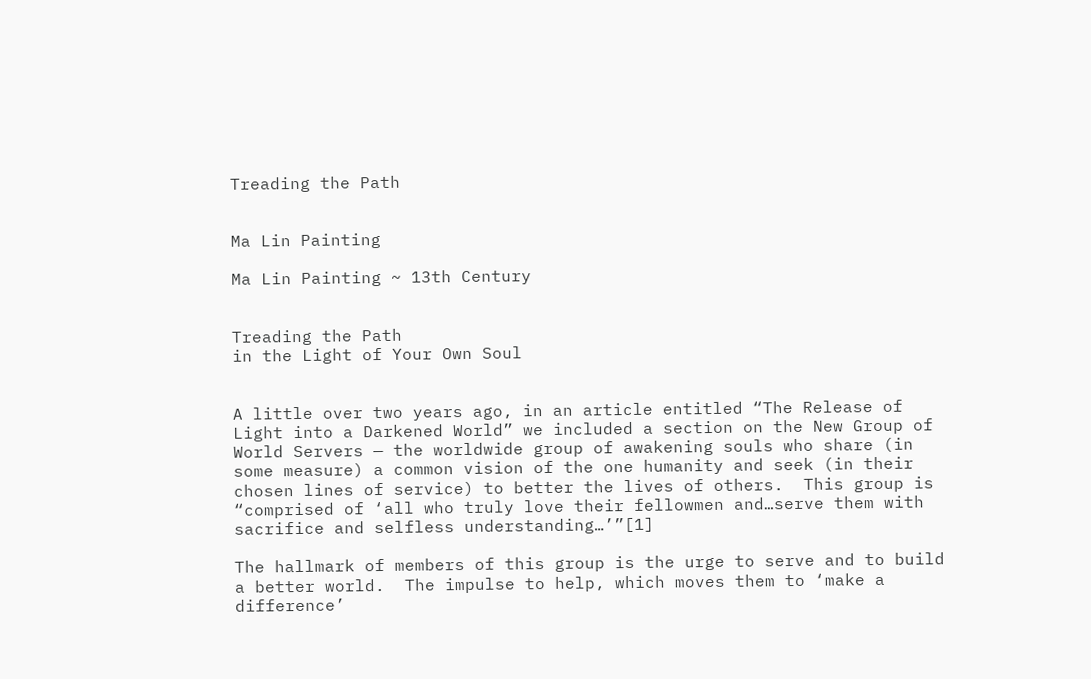Treading the Path


Ma Lin Painting

Ma Lin Painting ~ 13th Century


Treading the Path
in the Light of Your Own Soul


A little over two years ago, in an article entitled “The Release of Light into a Darkened World” we included a section on the New Group of World Servers — the worldwide group of awakening souls who share (in some measure) a common vision of the one humanity and seek (in their chosen lines of service) to better the lives of others.  This group is “comprised of ‘all who truly love their fellowmen and…serve them with sacrifice and selfless understanding…’”[1]

The hallmark of members of this group is the urge to serve and to build a better world.  The impulse to help, which moves them to ‘make a difference’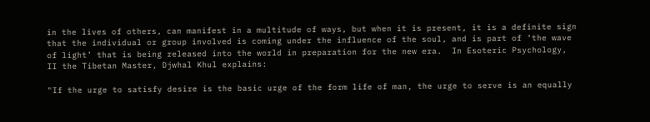in the lives of others, can manifest in a multitude of ways, but when it is present, it is a definite sign that the individual or group involved is coming under the influence of the soul, and is part of ‘the wave of light’ that is being released into the world in preparation for the new era.  In Esoteric Psychology, II the Tibetan Master, Djwhal Khul explains:

"If the urge to satisfy desire is the basic urge of the form life of man, the urge to serve is an equally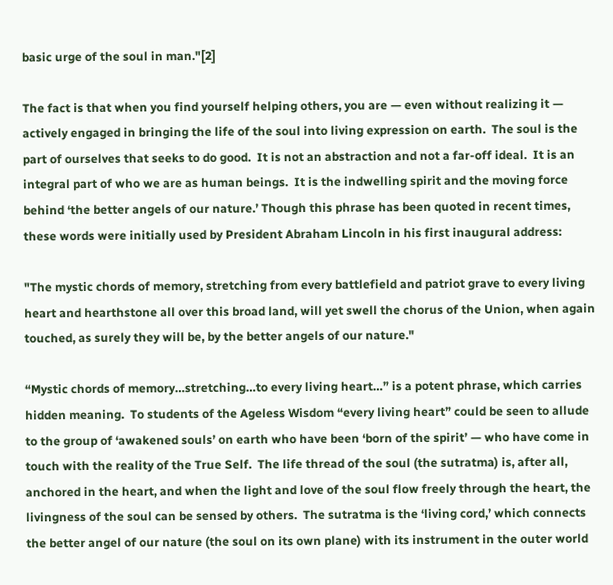basic urge of the soul in man."[2]

The fact is that when you find yourself helping others, you are — even without realizing it — actively engaged in bringing the life of the soul into living expression on earth.  The soul is the part of ourselves that seeks to do good.  It is not an abstraction and not a far-off ideal.  It is an integral part of who we are as human beings.  It is the indwelling spirit and the moving force behind ‘the better angels of our nature.’ Though this phrase has been quoted in recent times, these words were initially used by President Abraham Lincoln in his first inaugural address:

"The mystic chords of memory, stretching from every battlefield and patriot grave to every living heart and hearthstone all over this broad land, will yet swell the chorus of the Union, when again touched, as surely they will be, by the better angels of our nature."

“Mystic chords of memory…stretching…to every living heart…” is a potent phrase, which carries hidden meaning.  To students of the Ageless Wisdom “every living heart” could be seen to allude to the group of ‘awakened souls’ on earth who have been ‘born of the spirit’ — who have come in touch with the reality of the True Self.  The life thread of the soul (the sutratma) is, after all, anchored in the heart, and when the light and love of the soul flow freely through the heart, the livingness of the soul can be sensed by others.  The sutratma is the ‘living cord,’ which connects the better angel of our nature (the soul on its own plane) with its instrument in the outer world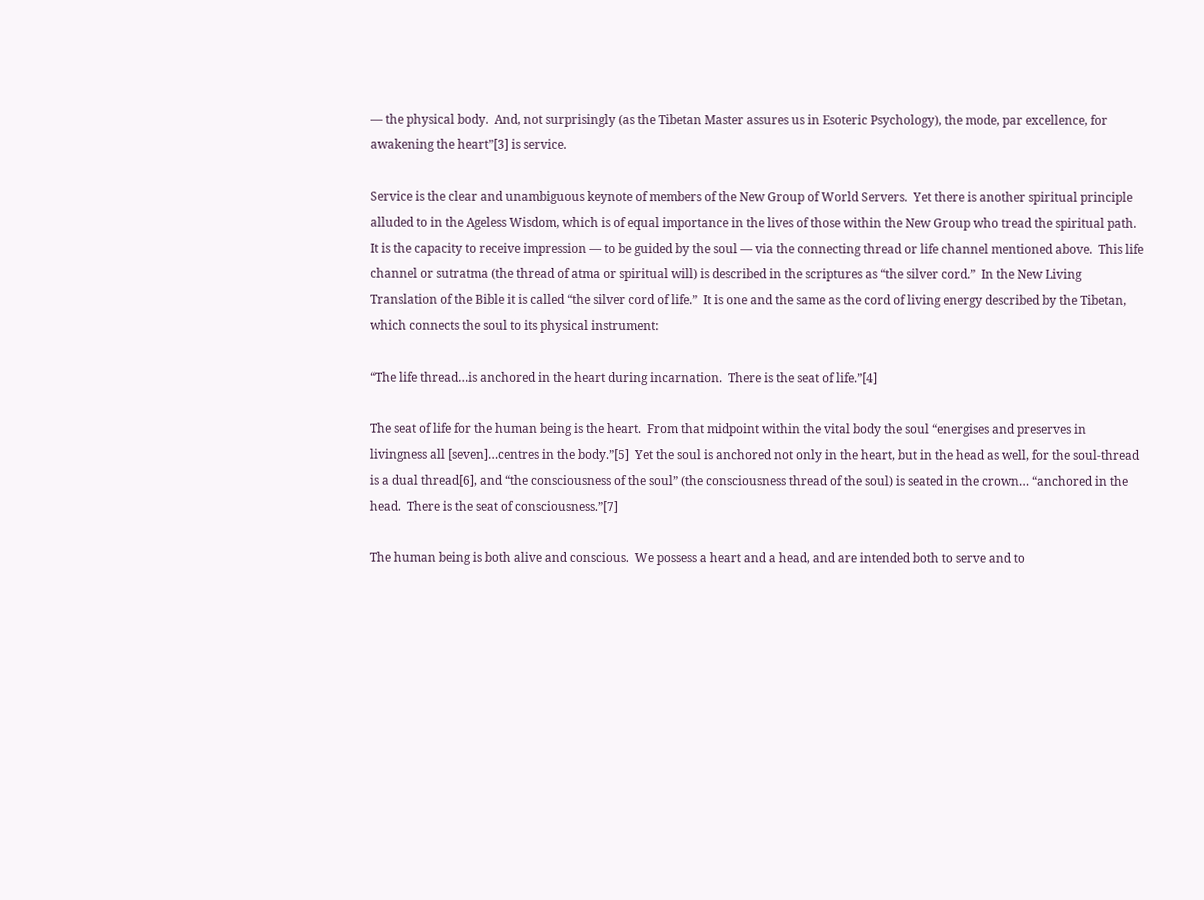— the physical body.  And, not surprisingly (as the Tibetan Master assures us in Esoteric Psychology), the mode, par excellence, for awakening the heart”[3] is service.

Service is the clear and unambiguous keynote of members of the New Group of World Servers.  Yet there is another spiritual principle alluded to in the Ageless Wisdom, which is of equal importance in the lives of those within the New Group who tread the spiritual path.  It is the capacity to receive impression — to be guided by the soul — via the connecting thread or life channel mentioned above.  This life channel or sutratma (the thread of atma or spiritual will) is described in the scriptures as “the silver cord.”  In the New Living Translation of the Bible it is called “the silver cord of life.”  It is one and the same as the cord of living energy described by the Tibetan, which connects the soul to its physical instrument:

“The life thread…is anchored in the heart during incarnation.  There is the seat of life.”[4]

The seat of life for the human being is the heart.  From that midpoint within the vital body the soul “energises and preserves in livingness all [seven]…centres in the body.”[5]  Yet the soul is anchored not only in the heart, but in the head as well, for the soul-thread is a dual thread[6], and “the consciousness of the soul” (the consciousness thread of the soul) is seated in the crown… “anchored in the head.  There is the seat of consciousness.”[7]

The human being is both alive and conscious.  We possess a heart and a head, and are intended both to serve and to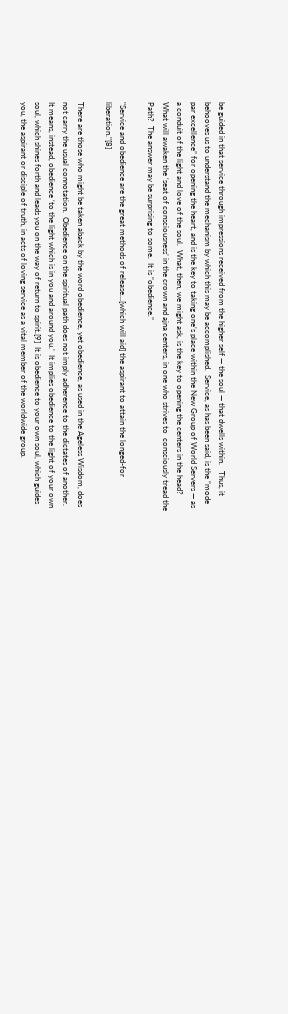be guided in that service through impressions received from the higher self — the soul — that dwells within.   Thus, it behooves us to understand the mechanism by which this may be accomplished.  Service, as has been said, is the “mode par excellence” for opening the heart, and is the key to taking one’s place within the New Group of World Servers — as a conduit of the light and love of the soul.  What, then, we might ask, is the key to opening the centers in the head?  What will awaken the ‘seat of consciousness’ in the crown and ajna centers, in one who strives to  consciously tread the Path?  The answer may be surprising to some.  It is “obedience.”

"Service and obedience are the great methods of release…[which will aid] the aspirant to attain the longed-for liberation."[8]

There are those who might be taken aback by the word obedience, yet obedience, as used in the Ageless Wisdom, does not carry the usual connotation.  Obedience on the spiritual path does not imply adherence to the dictates of another.  It means, instead, obedience ‘to the light which is in you and around you.’  It implies obedience to the light of your own soul, which shines forth and leads you on the way of return to spirit.[9]  It is obedience to your own soul, which guides you, the aspirant or disciple of truth, in acts of loving service as a vital member of the worldwide group.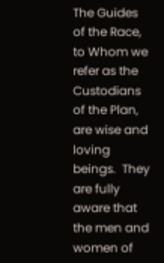The Guides of the Race, to Whom we refer as the Custodians of the Plan, are wise and loving beings.  They are fully aware that the men and women of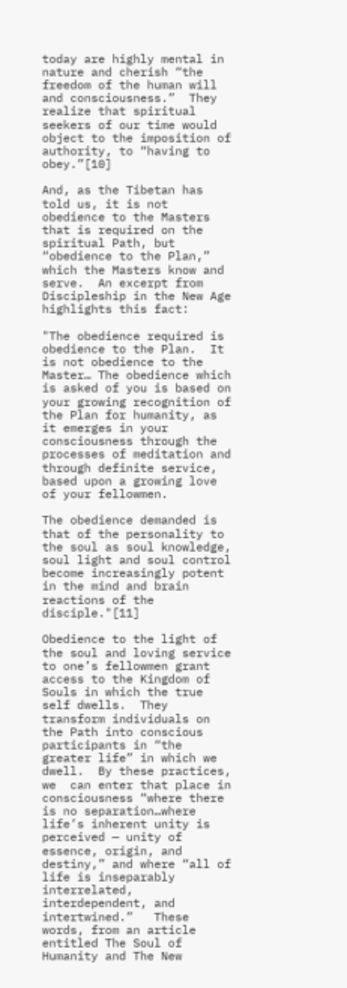today are highly mental in nature and cherish “the freedom of the human will and consciousness.”  They realize that spiritual seekers of our time would object to the imposition of authority, to “having to obey.”[10]

And, as the Tibetan has told us, it is not obedience to the Masters that is required on the spiritual Path, but “obedience to the Plan,” which the Masters know and serve.  An excerpt from Discipleship in the New Age highlights this fact:

"The obedience required is obedience to the Plan.  It is not obedience to the Master… The obedience which is asked of you is based on your growing recognition of the Plan for humanity, as it emerges in your consciousness through the processes of meditation and through definite service, based upon a growing love of your fellowmen.

The obedience demanded is that of the personality to the soul as soul knowledge, soul light and soul control become increasingly potent in the mind and brain reactions of the disciple."[11]

Obedience to the light of the soul and loving service to one’s fellowmen grant access to the Kingdom of Souls in which the true self dwells.  They transform individuals on the Path into conscious participants in “the greater life” in which we dwell.  By these practices, we  can enter that place in consciousness “where there is no separation…where life’s inherent unity is perceived — unity of essence, origin, and destiny,” and where “all of life is inseparably interrelated, interdependent, and intertwined.”   These words, from an article entitled The Soul of Humanity and The New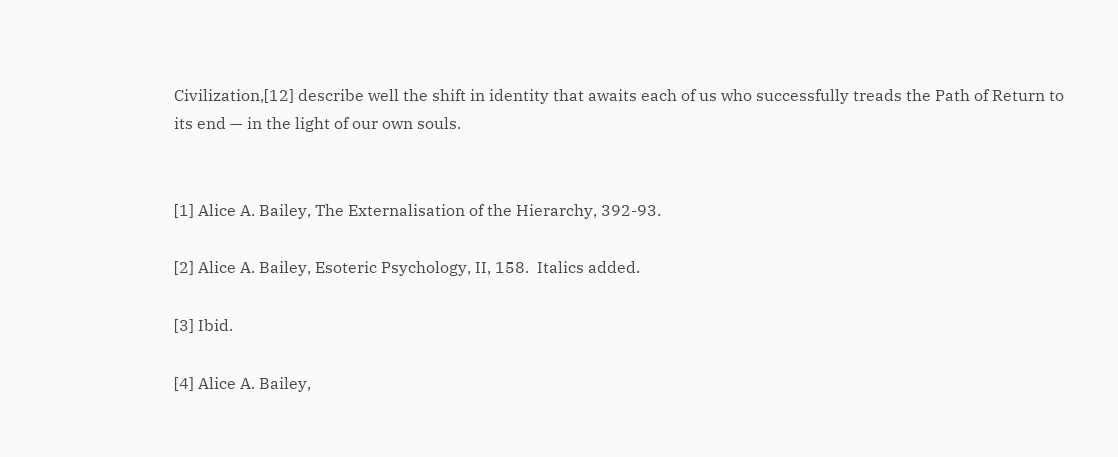Civilization,[12] describe well the shift in identity that awaits each of us who successfully treads the Path of Return to its end — in the light of our own souls.


[1] Alice A. Bailey, The Externalisation of the Hierarchy, 392-93.

[2] Alice A. Bailey, Esoteric Psychology, II, 158.  Italics added.

[3] Ibid.

[4] Alice A. Bailey,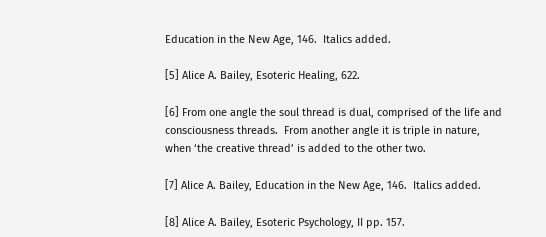Education in the New Age, 146.  Italics added.

[5] Alice A. Bailey, Esoteric Healing, 622.

[6] From one angle the soul thread is dual, comprised of the life and consciousness threads.  From another angle it is triple in nature, when ‘the creative thread’ is added to the other two.

[7] Alice A. Bailey, Education in the New Age, 146.  Italics added.

[8] Alice A. Bailey, Esoteric Psychology, II pp. 157.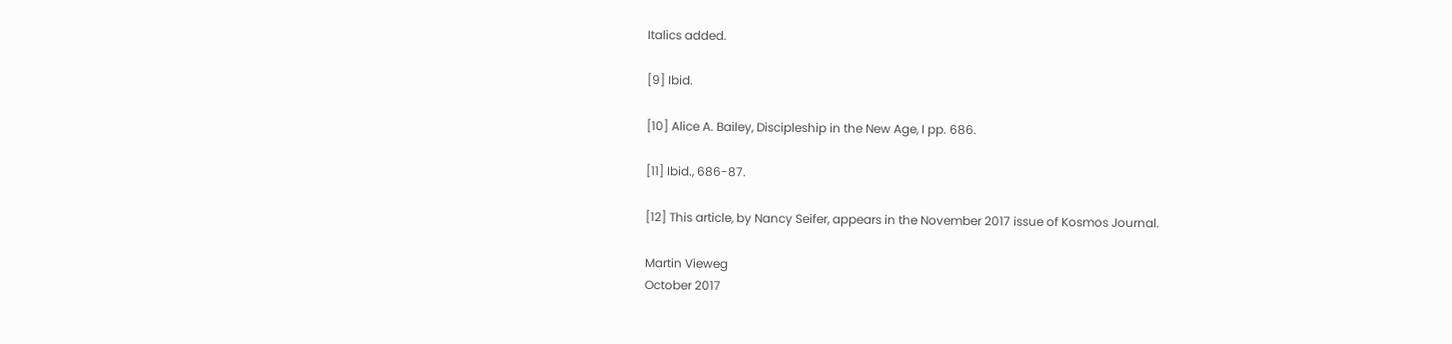Italics added.

[9] Ibid.

[10] Alice A. Bailey, Discipleship in the New Age, I pp. 686.

[11] Ibid., 686-87.

[12] This article, by Nancy Seifer, appears in the November 2017 issue of Kosmos Journal.

Martin Vieweg
October 2017